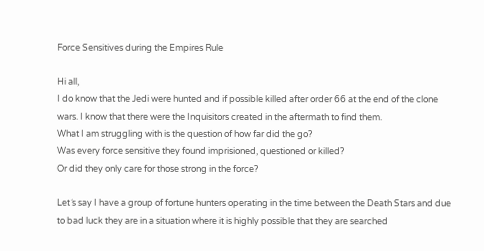Force Sensitives during the Empires Rule

Hi all,
I do know that the Jedi were hunted and if possible killed after order 66 at the end of the clone wars. I know that there were the Inquisitors created in the aftermath to find them.
What I am struggling with is the question of how far did the go?
Was every force sensitive they found imprisioned, questioned or killed?
Or did they only care for those strong in the force?

Let´s say I have a group of fortune hunters operating in the time between the Death Stars and due to bad luck they are in a situation where it is highly possible that they are searched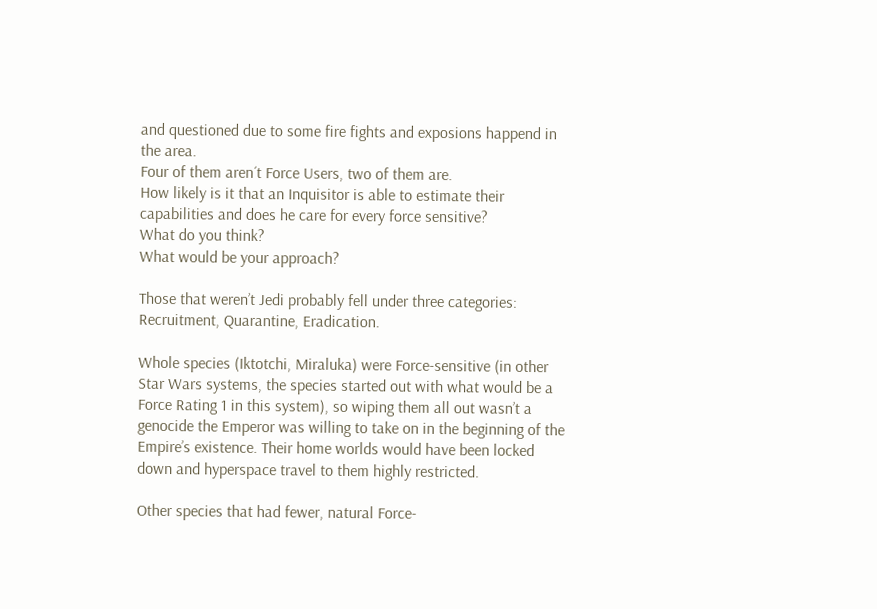and questioned due to some fire fights and exposions happend in the area.
Four of them aren´t Force Users, two of them are.
How likely is it that an Inquisitor is able to estimate their capabilities and does he care for every force sensitive?
What do you think?
What would be your approach?

Those that weren’t Jedi probably fell under three categories: Recruitment, Quarantine, Eradication.

Whole species (Iktotchi, Miraluka) were Force-sensitive (in other Star Wars systems, the species started out with what would be a Force Rating 1 in this system), so wiping them all out wasn’t a genocide the Emperor was willing to take on in the beginning of the Empire’s existence. Their home worlds would have been locked down and hyperspace travel to them highly restricted.

Other species that had fewer, natural Force-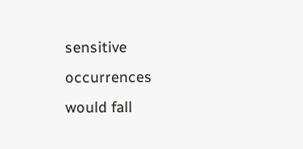sensitive occurrences would fall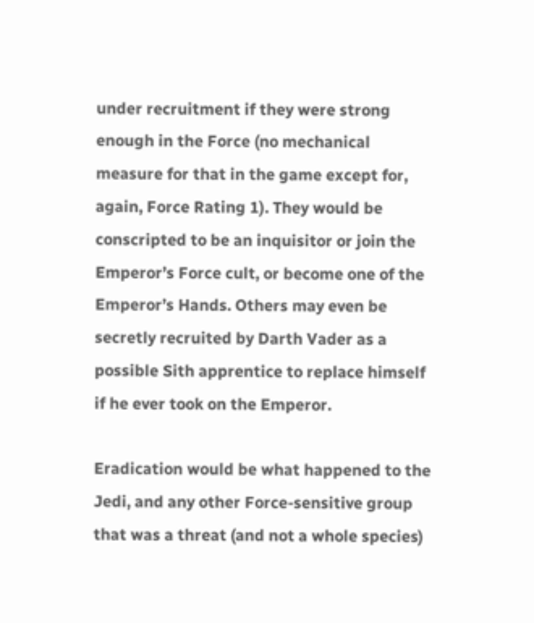under recruitment if they were strong enough in the Force (no mechanical measure for that in the game except for, again, Force Rating 1). They would be conscripted to be an inquisitor or join the Emperor’s Force cult, or become one of the Emperor’s Hands. Others may even be secretly recruited by Darth Vader as a possible Sith apprentice to replace himself if he ever took on the Emperor.

Eradication would be what happened to the Jedi, and any other Force-sensitive group that was a threat (and not a whole species)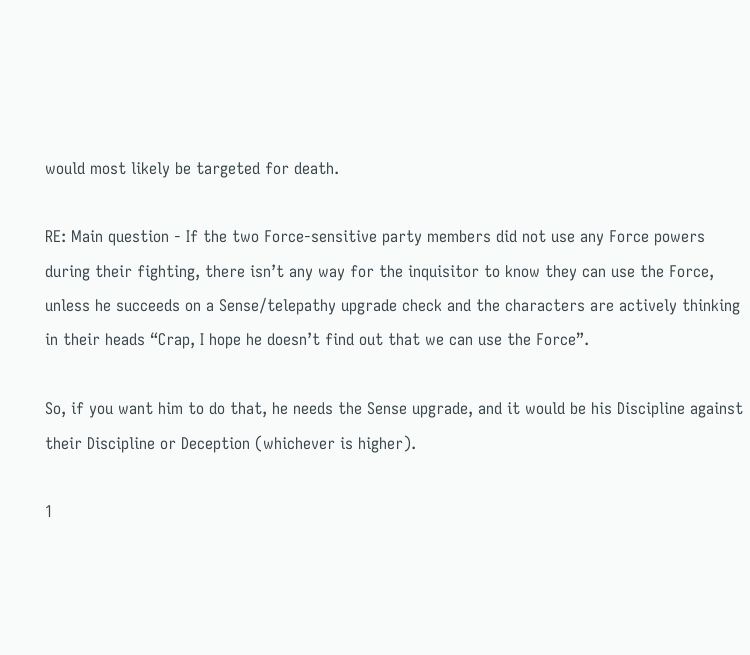would most likely be targeted for death.

RE: Main question - If the two Force-sensitive party members did not use any Force powers during their fighting, there isn’t any way for the inquisitor to know they can use the Force, unless he succeeds on a Sense/telepathy upgrade check and the characters are actively thinking in their heads “Crap, I hope he doesn’t find out that we can use the Force”.

So, if you want him to do that, he needs the Sense upgrade, and it would be his Discipline against their Discipline or Deception (whichever is higher).

1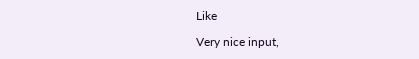Like

Very nice input,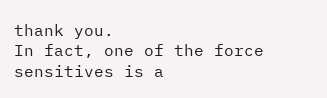thank you.
In fact, one of the force sensitives is a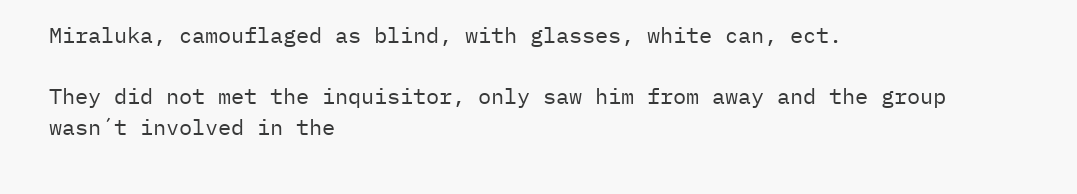Miraluka, camouflaged as blind, with glasses, white can, ect.

They did not met the inquisitor, only saw him from away and the group wasn´t involved in the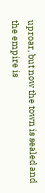uproar, but now the town is sealed and the empire is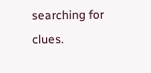searching for clues.